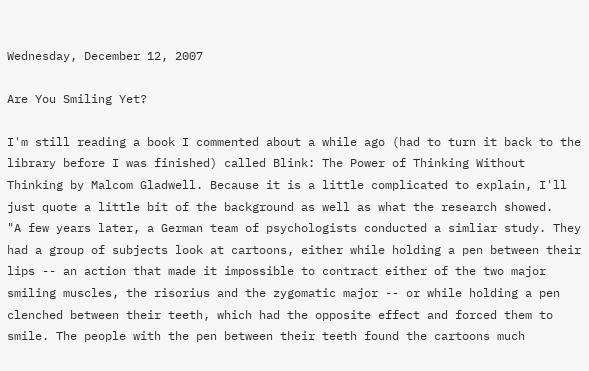Wednesday, December 12, 2007

Are You Smiling Yet?

I'm still reading a book I commented about a while ago (had to turn it back to the library before I was finished) called Blink: The Power of Thinking Without Thinking by Malcom Gladwell. Because it is a little complicated to explain, I'll just quote a little bit of the background as well as what the research showed.
"A few years later, a German team of psychologists conducted a simliar study. They had a group of subjects look at cartoons, either while holding a pen between their lips -- an action that made it impossible to contract either of the two major smiling muscles, the risorius and the zygomatic major -- or while holding a pen clenched between their teeth, which had the opposite effect and forced them to smile. The people with the pen between their teeth found the cartoons much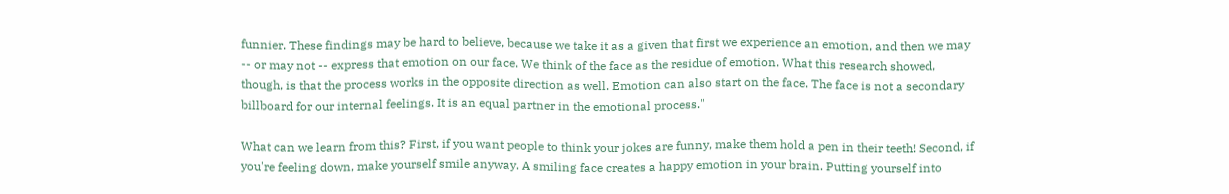funnier. These findings may be hard to believe, because we take it as a given that first we experience an emotion, and then we may -- or may not -- express that emotion on our face. We think of the face as the residue of emotion. What this research showed, though, is that the process works in the opposite direction as well. Emotion can also start on the face. The face is not a secondary billboard for our internal feelings. It is an equal partner in the emotional process."

What can we learn from this? First, if you want people to think your jokes are funny, make them hold a pen in their teeth! Second, if you're feeling down, make yourself smile anyway. A smiling face creates a happy emotion in your brain. Putting yourself into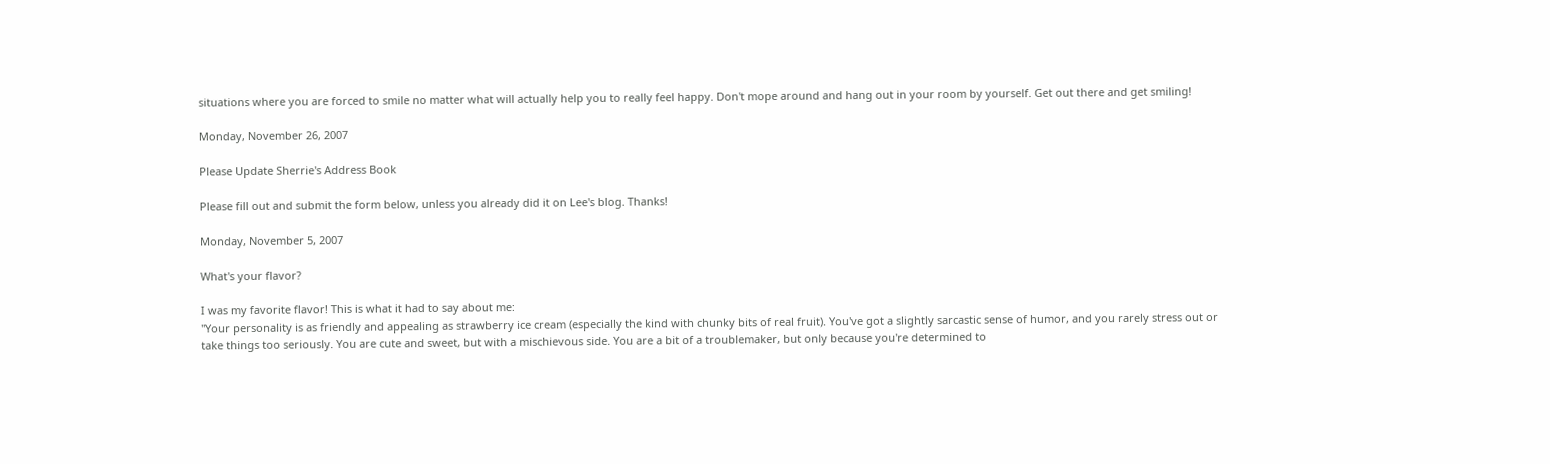situations where you are forced to smile no matter what will actually help you to really feel happy. Don't mope around and hang out in your room by yourself. Get out there and get smiling!

Monday, November 26, 2007

Please Update Sherrie's Address Book

Please fill out and submit the form below, unless you already did it on Lee's blog. Thanks!

Monday, November 5, 2007

What's your flavor?

I was my favorite flavor! This is what it had to say about me:
"Your personality is as friendly and appealing as strawberry ice cream (especially the kind with chunky bits of real fruit). You've got a slightly sarcastic sense of humor, and you rarely stress out or take things too seriously. You are cute and sweet, but with a mischievous side. You are a bit of a troublemaker, but only because you're determined to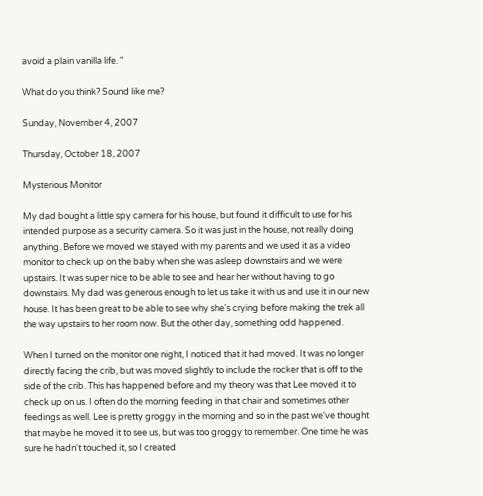avoid a plain vanilla life. "

What do you think? Sound like me?

Sunday, November 4, 2007

Thursday, October 18, 2007

Mysterious Monitor

My dad bought a little spy camera for his house, but found it difficult to use for his intended purpose as a security camera. So it was just in the house, not really doing anything. Before we moved we stayed with my parents and we used it as a video monitor to check up on the baby when she was asleep downstairs and we were upstairs. It was super nice to be able to see and hear her without having to go downstairs. My dad was generous enough to let us take it with us and use it in our new house. It has been great to be able to see why she's crying before making the trek all the way upstairs to her room now. But the other day, something odd happened.

When I turned on the monitor one night, I noticed that it had moved. It was no longer directly facing the crib, but was moved slightly to include the rocker that is off to the side of the crib. This has happened before and my theory was that Lee moved it to check up on us. I often do the morning feeding in that chair and sometimes other feedings as well. Lee is pretty groggy in the morning and so in the past we've thought that maybe he moved it to see us, but was too groggy to remember. One time he was sure he hadn't touched it, so I created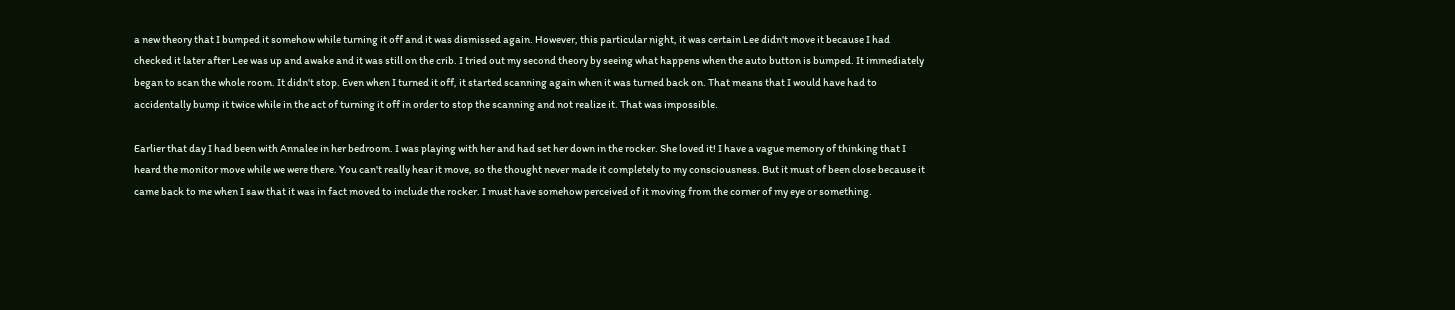a new theory that I bumped it somehow while turning it off and it was dismissed again. However, this particular night, it was certain Lee didn't move it because I had checked it later after Lee was up and awake and it was still on the crib. I tried out my second theory by seeing what happens when the auto button is bumped. It immediately began to scan the whole room. It didn't stop. Even when I turned it off, it started scanning again when it was turned back on. That means that I would have had to accidentally bump it twice while in the act of turning it off in order to stop the scanning and not realize it. That was impossible.

Earlier that day I had been with Annalee in her bedroom. I was playing with her and had set her down in the rocker. She loved it! I have a vague memory of thinking that I heard the monitor move while we were there. You can't really hear it move, so the thought never made it completely to my consciousness. But it must of been close because it came back to me when I saw that it was in fact moved to include the rocker. I must have somehow perceived of it moving from the corner of my eye or something.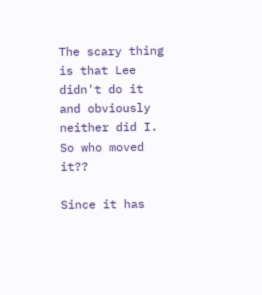The scary thing is that Lee didn't do it and obviously neither did I. So who moved it??

Since it has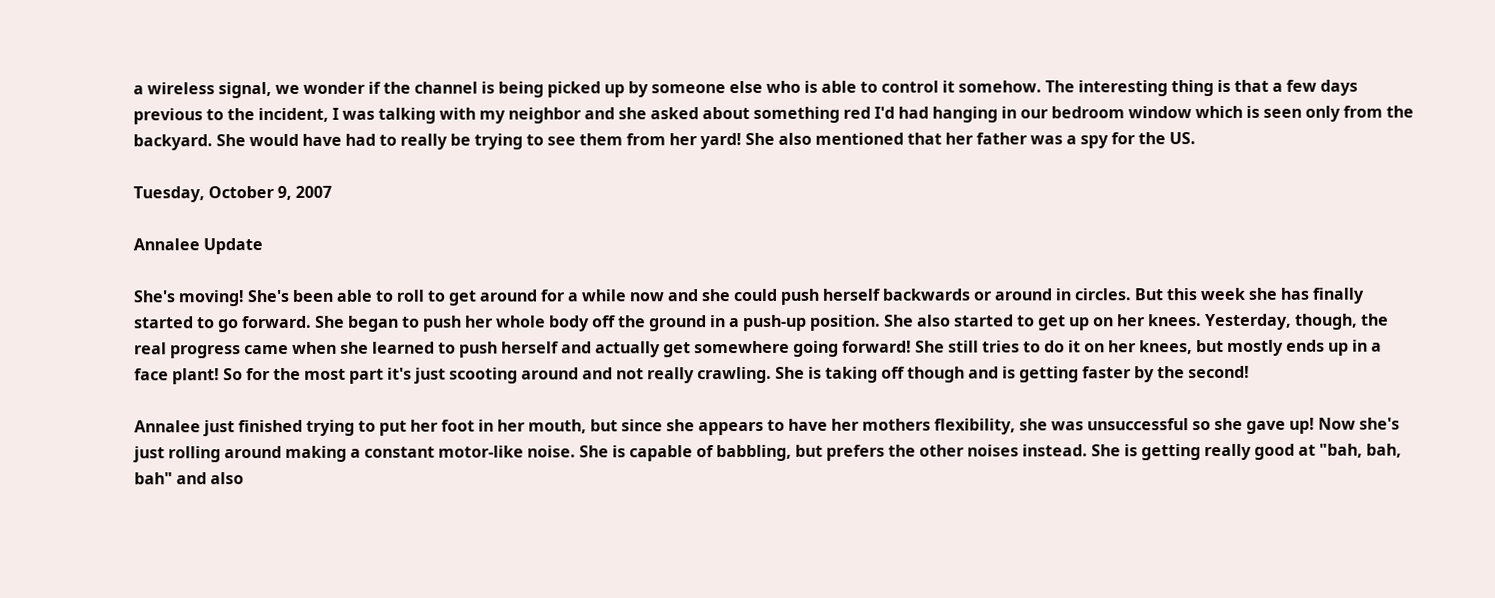a wireless signal, we wonder if the channel is being picked up by someone else who is able to control it somehow. The interesting thing is that a few days previous to the incident, I was talking with my neighbor and she asked about something red I'd had hanging in our bedroom window which is seen only from the backyard. She would have had to really be trying to see them from her yard! She also mentioned that her father was a spy for the US.

Tuesday, October 9, 2007

Annalee Update

She's moving! She's been able to roll to get around for a while now and she could push herself backwards or around in circles. But this week she has finally started to go forward. She began to push her whole body off the ground in a push-up position. She also started to get up on her knees. Yesterday, though, the real progress came when she learned to push herself and actually get somewhere going forward! She still tries to do it on her knees, but mostly ends up in a face plant! So for the most part it's just scooting around and not really crawling. She is taking off though and is getting faster by the second!

Annalee just finished trying to put her foot in her mouth, but since she appears to have her mothers flexibility, she was unsuccessful so she gave up! Now she's just rolling around making a constant motor-like noise. She is capable of babbling, but prefers the other noises instead. She is getting really good at "bah, bah, bah" and also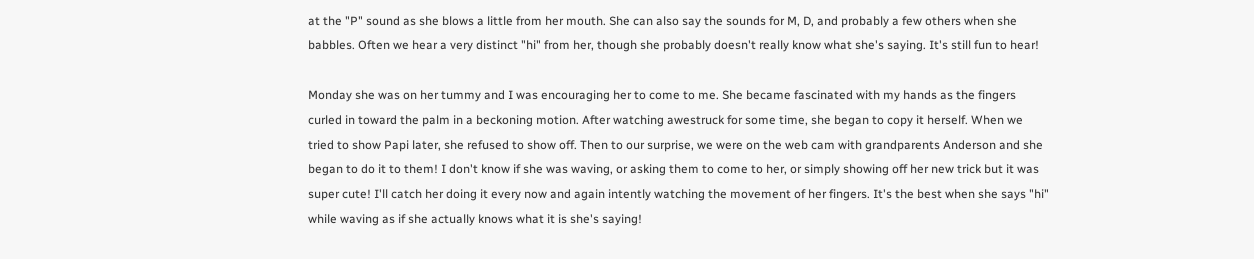at the "P" sound as she blows a little from her mouth. She can also say the sounds for M, D, and probably a few others when she babbles. Often we hear a very distinct "hi" from her, though she probably doesn't really know what she's saying. It's still fun to hear!

Monday she was on her tummy and I was encouraging her to come to me. She became fascinated with my hands as the fingers curled in toward the palm in a beckoning motion. After watching awestruck for some time, she began to copy it herself. When we tried to show Papi later, she refused to show off. Then to our surprise, we were on the web cam with grandparents Anderson and she began to do it to them! I don't know if she was waving, or asking them to come to her, or simply showing off her new trick but it was super cute! I'll catch her doing it every now and again intently watching the movement of her fingers. It's the best when she says "hi" while waving as if she actually knows what it is she's saying!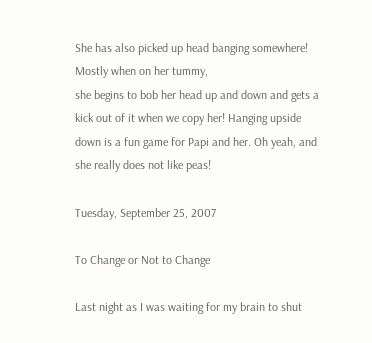She has also picked up head banging somewhere! Mostly when on her tummy,
she begins to bob her head up and down and gets a kick out of it when we copy her! Hanging upside down is a fun game for Papi and her. Oh yeah, and she really does not like peas!

Tuesday, September 25, 2007

To Change or Not to Change

Last night as I was waiting for my brain to shut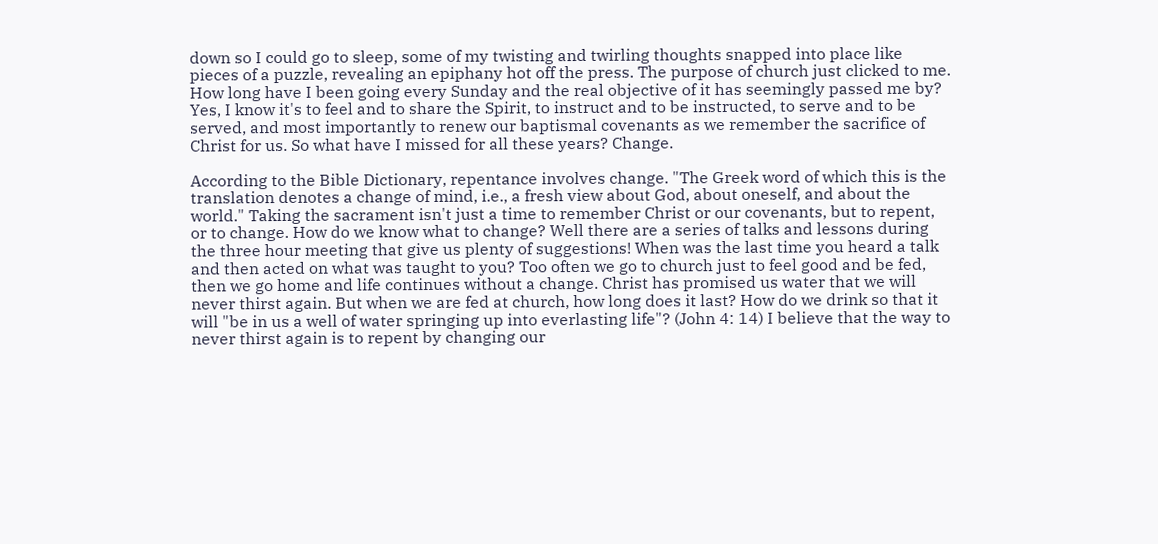down so I could go to sleep, some of my twisting and twirling thoughts snapped into place like pieces of a puzzle, revealing an epiphany hot off the press. The purpose of church just clicked to me. How long have I been going every Sunday and the real objective of it has seemingly passed me by? Yes, I know it's to feel and to share the Spirit, to instruct and to be instructed, to serve and to be served, and most importantly to renew our baptismal covenants as we remember the sacrifice of Christ for us. So what have I missed for all these years? Change.

According to the Bible Dictionary, repentance involves change. "The Greek word of which this is the translation denotes a change of mind, i.e., a fresh view about God, about oneself, and about the world." Taking the sacrament isn't just a time to remember Christ or our covenants, but to repent, or to change. How do we know what to change? Well there are a series of talks and lessons during the three hour meeting that give us plenty of suggestions! When was the last time you heard a talk and then acted on what was taught to you? Too often we go to church just to feel good and be fed, then we go home and life continues without a change. Christ has promised us water that we will never thirst again. But when we are fed at church, how long does it last? How do we drink so that it will "be in us a well of water springing up into everlasting life"? (John 4: 14) I believe that the way to never thirst again is to repent by changing our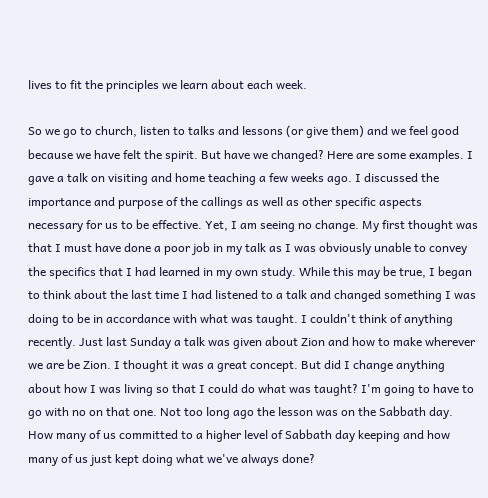lives to fit the principles we learn about each week.

So we go to church, listen to talks and lessons (or give them) and we feel good because we have felt the spirit. But have we changed? Here are some examples. I gave a talk on visiting and home teaching a few weeks ago. I discussed the importance and purpose of the callings as well as other specific aspects necessary for us to be effective. Yet, I am seeing no change. My first thought was that I must have done a poor job in my talk as I was obviously unable to convey the specifics that I had learned in my own study. While this may be true, I began to think about the last time I had listened to a talk and changed something I was doing to be in accordance with what was taught. I couldn't think of anything recently. Just last Sunday a talk was given about Zion and how to make wherever we are be Zion. I thought it was a great concept. But did I change anything about how I was living so that I could do what was taught? I'm going to have to go with no on that one. Not too long ago the lesson was on the Sabbath day. How many of us committed to a higher level of Sabbath day keeping and how many of us just kept doing what we've always done?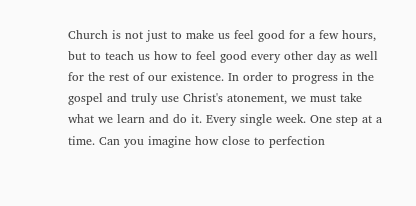Church is not just to make us feel good for a few hours, but to teach us how to feel good every other day as well for the rest of our existence. In order to progress in the gospel and truly use Christ's atonement, we must take what we learn and do it. Every single week. One step at a time. Can you imagine how close to perfection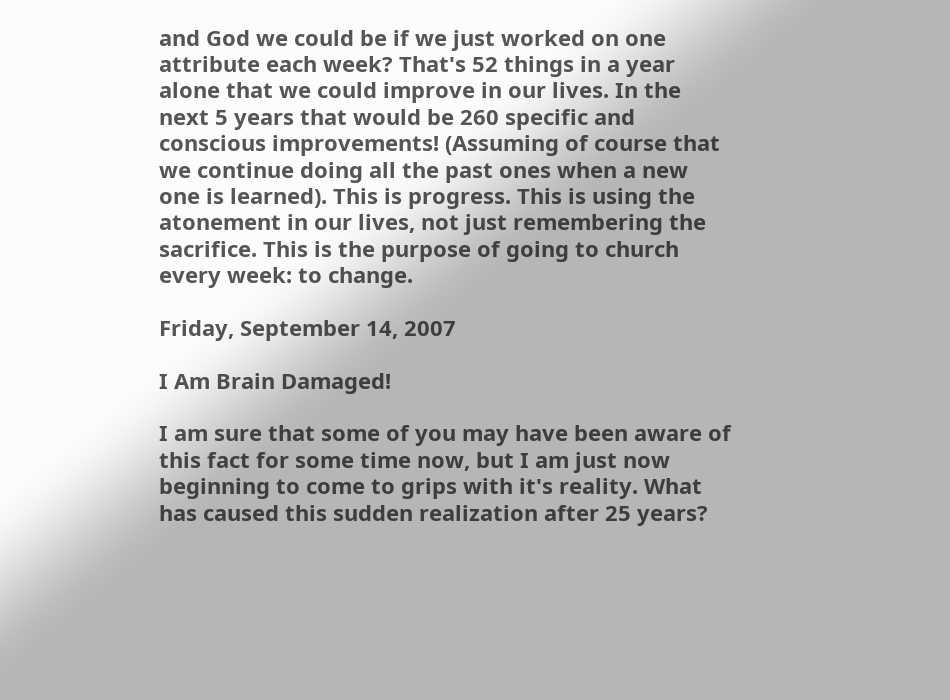and God we could be if we just worked on one attribute each week? That's 52 things in a year alone that we could improve in our lives. In the next 5 years that would be 260 specific and conscious improvements! (Assuming of course that we continue doing all the past ones when a new one is learned). This is progress. This is using the atonement in our lives, not just remembering the sacrifice. This is the purpose of going to church every week: to change.

Friday, September 14, 2007

I Am Brain Damaged!

I am sure that some of you may have been aware of this fact for some time now, but I am just now beginning to come to grips with it's reality. What has caused this sudden realization after 25 years?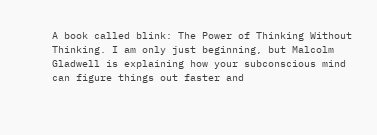A book called blink: The Power of Thinking Without Thinking. I am only just beginning, but Malcolm Gladwell is explaining how your subconscious mind can figure things out faster and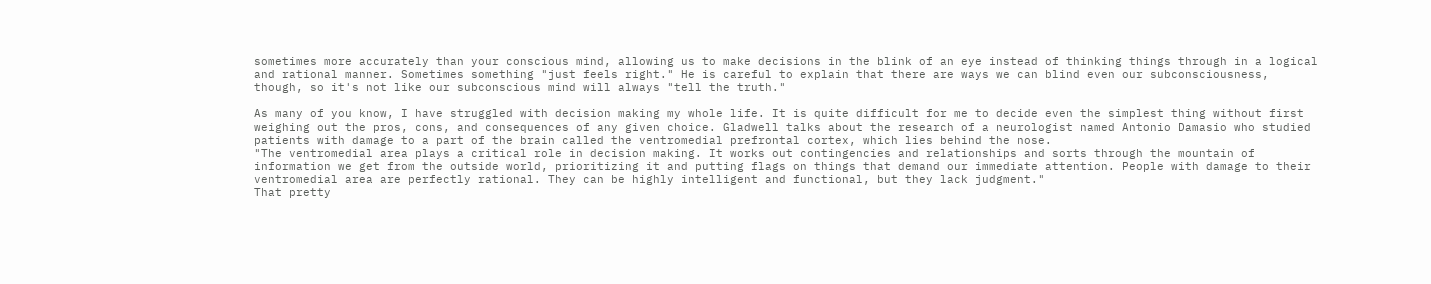sometimes more accurately than your conscious mind, allowing us to make decisions in the blink of an eye instead of thinking things through in a logical and rational manner. Sometimes something "just feels right." He is careful to explain that there are ways we can blind even our subconsciousness, though, so it's not like our subconscious mind will always "tell the truth."

As many of you know, I have struggled with decision making my whole life. It is quite difficult for me to decide even the simplest thing without first weighing out the pros, cons, and consequences of any given choice. Gladwell talks about the research of a neurologist named Antonio Damasio who studied patients with damage to a part of the brain called the ventromedial prefrontal cortex, which lies behind the nose.
"The ventromedial area plays a critical role in decision making. It works out contingencies and relationships and sorts through the mountain of information we get from the outside world, prioritizing it and putting flags on things that demand our immediate attention. People with damage to their ventromedial area are perfectly rational. They can be highly intelligent and functional, but they lack judgment."
That pretty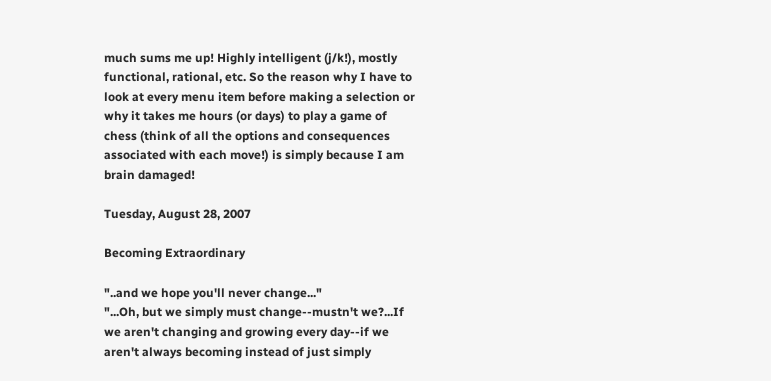much sums me up! Highly intelligent (j/k!), mostly functional, rational, etc. So the reason why I have to look at every menu item before making a selection or why it takes me hours (or days) to play a game of chess (think of all the options and consequences associated with each move!) is simply because I am brain damaged!

Tuesday, August 28, 2007

Becoming Extraordinary

"..and we hope you'll never change..."
"...Oh, but we simply must change--mustn't we?...If we aren't changing and growing every day--if we aren't always becoming instead of just simply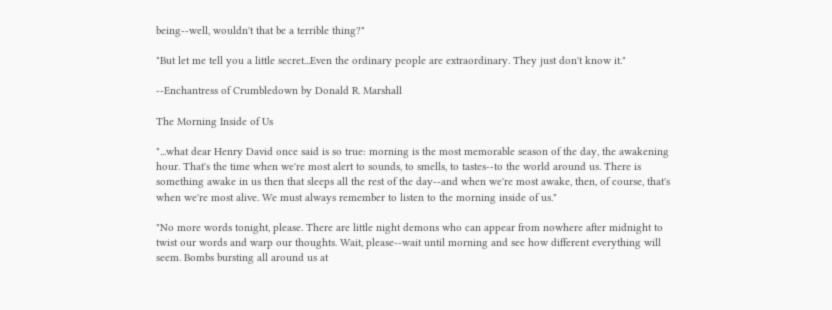being--well, wouldn't that be a terrible thing?"

"But let me tell you a little secret...Even the ordinary people are extraordinary. They just don't know it."

--Enchantress of Crumbledown by Donald R. Marshall

The Morning Inside of Us

"...what dear Henry David once said is so true: morning is the most memorable season of the day, the awakening hour. That's the time when we're most alert to sounds, to smells, to tastes--to the world around us. There is something awake in us then that sleeps all the rest of the day--and when we're most awake, then, of course, that's when we're most alive. We must always remember to listen to the morning inside of us."

"No more words tonight, please. There are little night demons who can appear from nowhere after midnight to twist our words and warp our thoughts. Wait, please--wait until morning and see how different everything will seem. Bombs bursting all around us at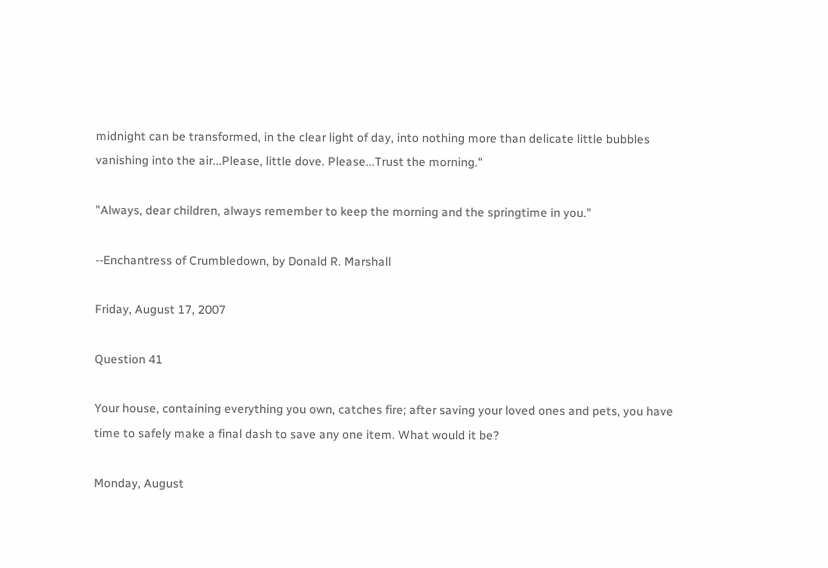midnight can be transformed, in the clear light of day, into nothing more than delicate little bubbles vanishing into the air...Please, little dove. Please...Trust the morning."

"Always, dear children, always remember to keep the morning and the springtime in you."

--Enchantress of Crumbledown, by Donald R. Marshall

Friday, August 17, 2007

Question 41

Your house, containing everything you own, catches fire; after saving your loved ones and pets, you have time to safely make a final dash to save any one item. What would it be?

Monday, August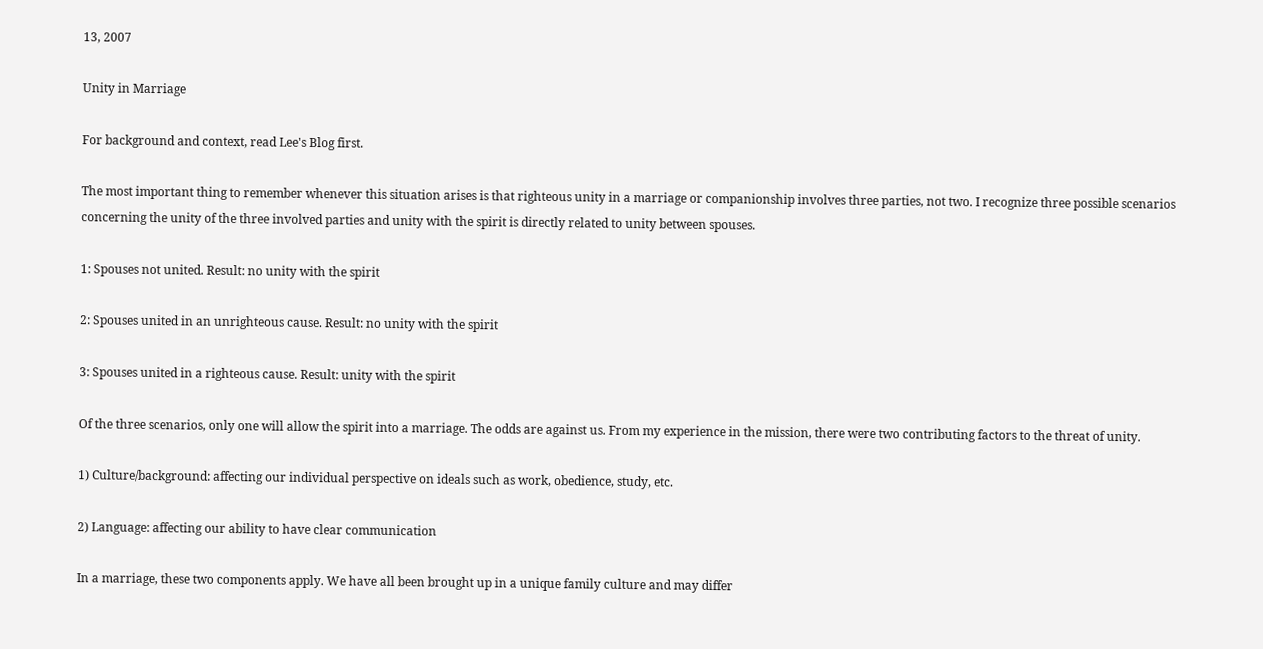13, 2007

Unity in Marriage

For background and context, read Lee's Blog first.

The most important thing to remember whenever this situation arises is that righteous unity in a marriage or companionship involves three parties, not two. I recognize three possible scenarios concerning the unity of the three involved parties and unity with the spirit is directly related to unity between spouses.

1: Spouses not united. Result: no unity with the spirit

2: Spouses united in an unrighteous cause. Result: no unity with the spirit

3: Spouses united in a righteous cause. Result: unity with the spirit

Of the three scenarios, only one will allow the spirit into a marriage. The odds are against us. From my experience in the mission, there were two contributing factors to the threat of unity.

1) Culture/background: affecting our individual perspective on ideals such as work, obedience, study, etc.

2) Language: affecting our ability to have clear communication

In a marriage, these two components apply. We have all been brought up in a unique family culture and may differ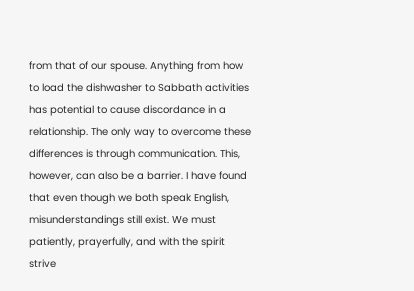from that of our spouse. Anything from how to load the dishwasher to Sabbath activities has potential to cause discordance in a relationship. The only way to overcome these differences is through communication. This, however, can also be a barrier. I have found that even though we both speak English, misunderstandings still exist. We must patiently, prayerfully, and with the spirit strive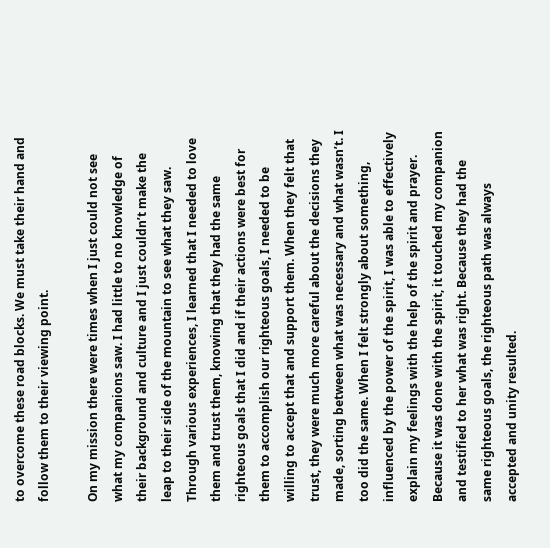to overcome these road blocks. We must take their hand and follow them to their viewing point.

On my mission there were times when I just could not see what my companions saw. I had little to no knowledge of their background and culture and I just couldn’t make the leap to their side of the mountain to see what they saw. Through various experiences, I learned that I needed to love them and trust them, knowing that they had the same righteous goals that I did and if their actions were best for them to accomplish our righteous goals, I needed to be willing to accept that and support them. When they felt that trust, they were much more careful about the decisions they made, sorting between what was necessary and what wasn’t. I too did the same. When I felt strongly about something, influenced by the power of the spirit, I was able to effectively explain my feelings with the help of the spirit and prayer. Because it was done with the spirit, it touched my companion and testified to her what was right. Because they had the same righteous goals, the righteous path was always accepted and unity resulted.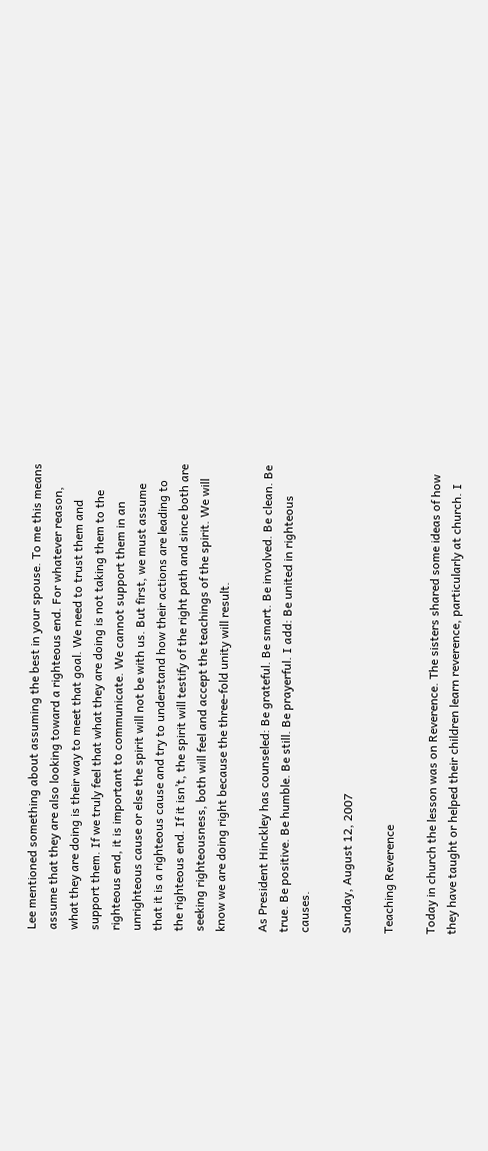Lee mentioned something about assuming the best in your spouse. To me this means assume that they are also looking toward a righteous end. For whatever reason, what they are doing is their way to meet that goal. We need to trust them and support them. If we truly feel that what they are doing is not taking them to the righteous end, it is important to communicate. We cannot support them in an unrighteous cause or else the spirit will not be with us. But first, we must assume that it is a righteous cause and try to understand how their actions are leading to the righteous end. If it isn’t, the spirit will testify of the right path and since both are seeking righteousness, both will feel and accept the teachings of the spirit. We will know we are doing right because the three-fold unity will result.

As President Hinckley has counseled: Be grateful. Be smart. Be involved. Be clean. Be true. Be positive. Be humble. Be still. Be prayerful. I add: Be united in righteous causes.

Sunday, August 12, 2007

Teaching Reverence

Today in church the lesson was on Reverence. The sisters shared some ideas of how they have taught or helped their children learn reverence, particularly at church. I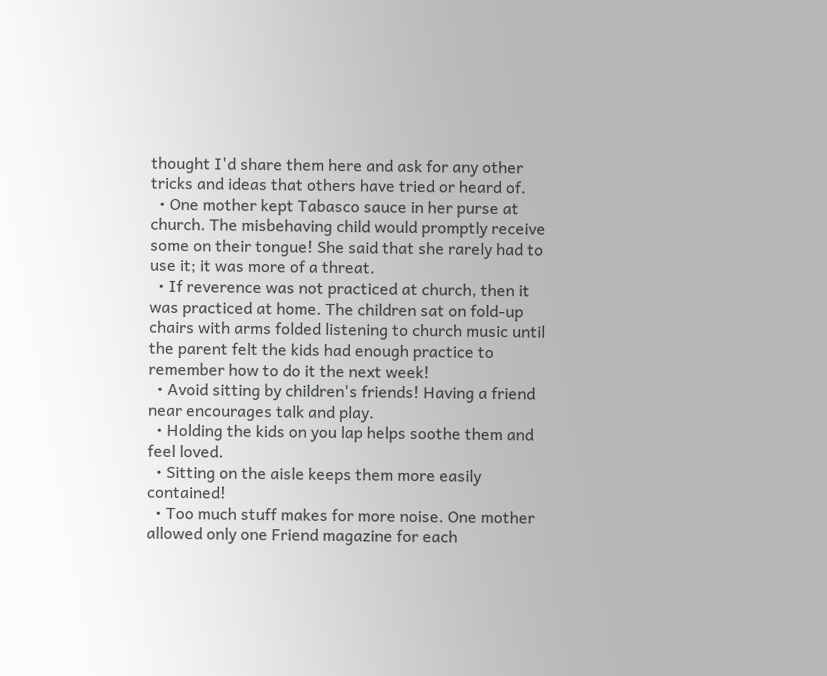thought I'd share them here and ask for any other tricks and ideas that others have tried or heard of.
  • One mother kept Tabasco sauce in her purse at church. The misbehaving child would promptly receive some on their tongue! She said that she rarely had to use it; it was more of a threat.
  • If reverence was not practiced at church, then it was practiced at home. The children sat on fold-up chairs with arms folded listening to church music until the parent felt the kids had enough practice to remember how to do it the next week!
  • Avoid sitting by children's friends! Having a friend near encourages talk and play.
  • Holding the kids on you lap helps soothe them and feel loved.
  • Sitting on the aisle keeps them more easily contained!
  • Too much stuff makes for more noise. One mother allowed only one Friend magazine for each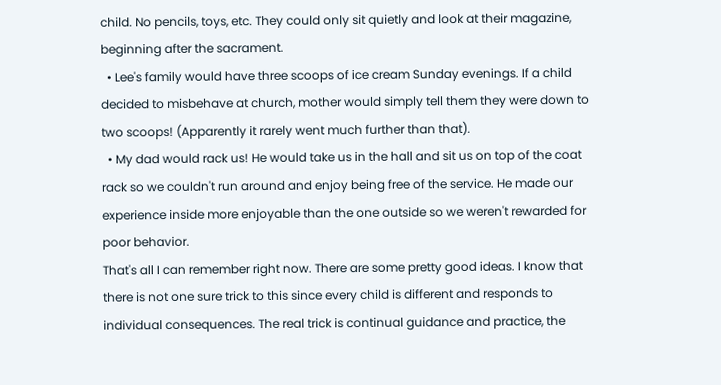child. No pencils, toys, etc. They could only sit quietly and look at their magazine, beginning after the sacrament.
  • Lee's family would have three scoops of ice cream Sunday evenings. If a child decided to misbehave at church, mother would simply tell them they were down to two scoops! (Apparently it rarely went much further than that).
  • My dad would rack us! He would take us in the hall and sit us on top of the coat rack so we couldn't run around and enjoy being free of the service. He made our experience inside more enjoyable than the one outside so we weren't rewarded for poor behavior.
That's all I can remember right now. There are some pretty good ideas. I know that there is not one sure trick to this since every child is different and responds to individual consequences. The real trick is continual guidance and practice, the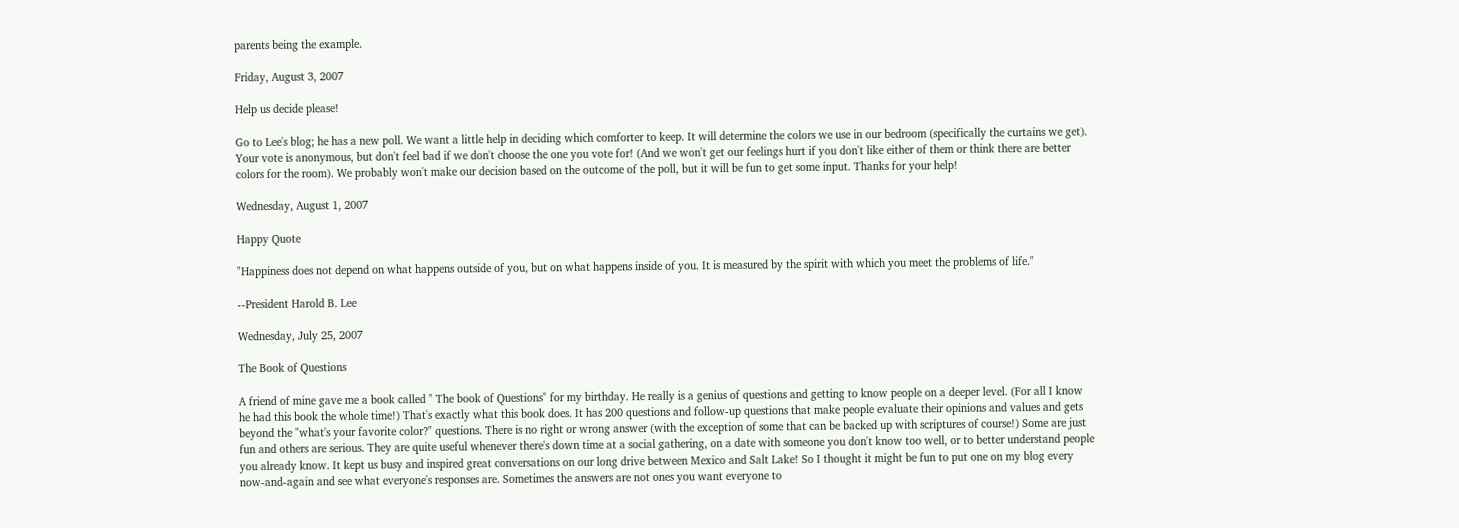parents being the example.

Friday, August 3, 2007

Help us decide please!

Go to Lee's blog; he has a new poll. We want a little help in deciding which comforter to keep. It will determine the colors we use in our bedroom (specifically the curtains we get). Your vote is anonymous, but don't feel bad if we don't choose the one you vote for! (And we won't get our feelings hurt if you don't like either of them or think there are better colors for the room). We probably won't make our decision based on the outcome of the poll, but it will be fun to get some input. Thanks for your help!

Wednesday, August 1, 2007

Happy Quote

"Happiness does not depend on what happens outside of you, but on what happens inside of you. It is measured by the spirit with which you meet the problems of life."

--President Harold B. Lee

Wednesday, July 25, 2007

The Book of Questions

A friend of mine gave me a book called " The book of Questions" for my birthday. He really is a genius of questions and getting to know people on a deeper level. (For all I know he had this book the whole time!) That's exactly what this book does. It has 200 questions and follow-up questions that make people evaluate their opinions and values and gets beyond the "what's your favorite color?" questions. There is no right or wrong answer (with the exception of some that can be backed up with scriptures of course!) Some are just fun and others are serious. They are quite useful whenever there's down time at a social gathering, on a date with someone you don't know too well, or to better understand people you already know. It kept us busy and inspired great conversations on our long drive between Mexico and Salt Lake! So I thought it might be fun to put one on my blog every now-and-again and see what everyone's responses are. Sometimes the answers are not ones you want everyone to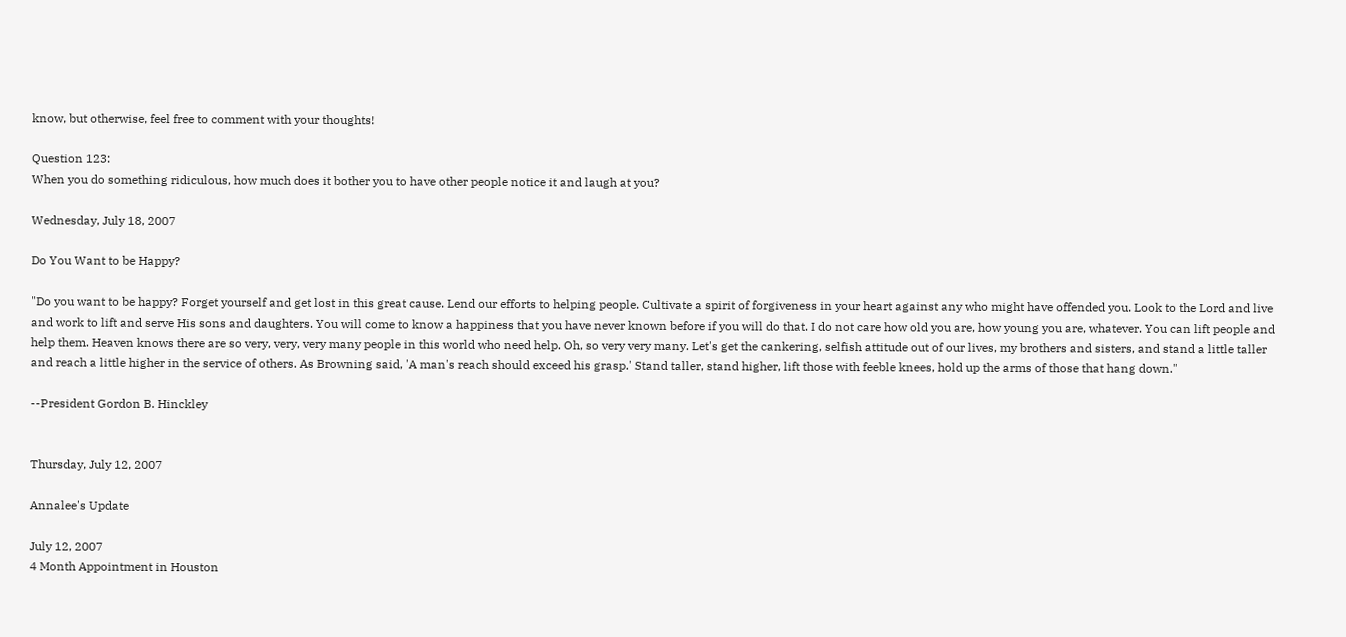know, but otherwise, feel free to comment with your thoughts!

Question 123:
When you do something ridiculous, how much does it bother you to have other people notice it and laugh at you?

Wednesday, July 18, 2007

Do You Want to be Happy?

"Do you want to be happy? Forget yourself and get lost in this great cause. Lend our efforts to helping people. Cultivate a spirit of forgiveness in your heart against any who might have offended you. Look to the Lord and live and work to lift and serve His sons and daughters. You will come to know a happiness that you have never known before if you will do that. I do not care how old you are, how young you are, whatever. You can lift people and help them. Heaven knows there are so very, very, very many people in this world who need help. Oh, so very very many. Let's get the cankering, selfish attitude out of our lives, my brothers and sisters, and stand a little taller and reach a little higher in the service of others. As Browning said, 'A man's reach should exceed his grasp.' Stand taller, stand higher, lift those with feeble knees, hold up the arms of those that hang down."

--President Gordon B. Hinckley


Thursday, July 12, 2007

Annalee's Update

July 12, 2007
4 Month Appointment in Houston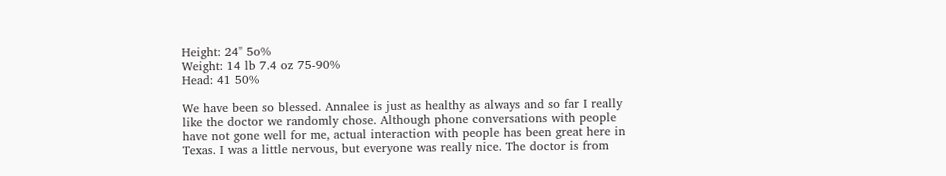Height: 24" 5o%
Weight: 14 lb 7.4 oz 75-90%
Head: 41 50%

We have been so blessed. Annalee is just as healthy as always and so far I really like the doctor we randomly chose. Although phone conversations with people have not gone well for me, actual interaction with people has been great here in Texas. I was a little nervous, but everyone was really nice. The doctor is from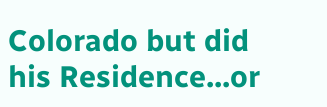Colorado but did his Residence...or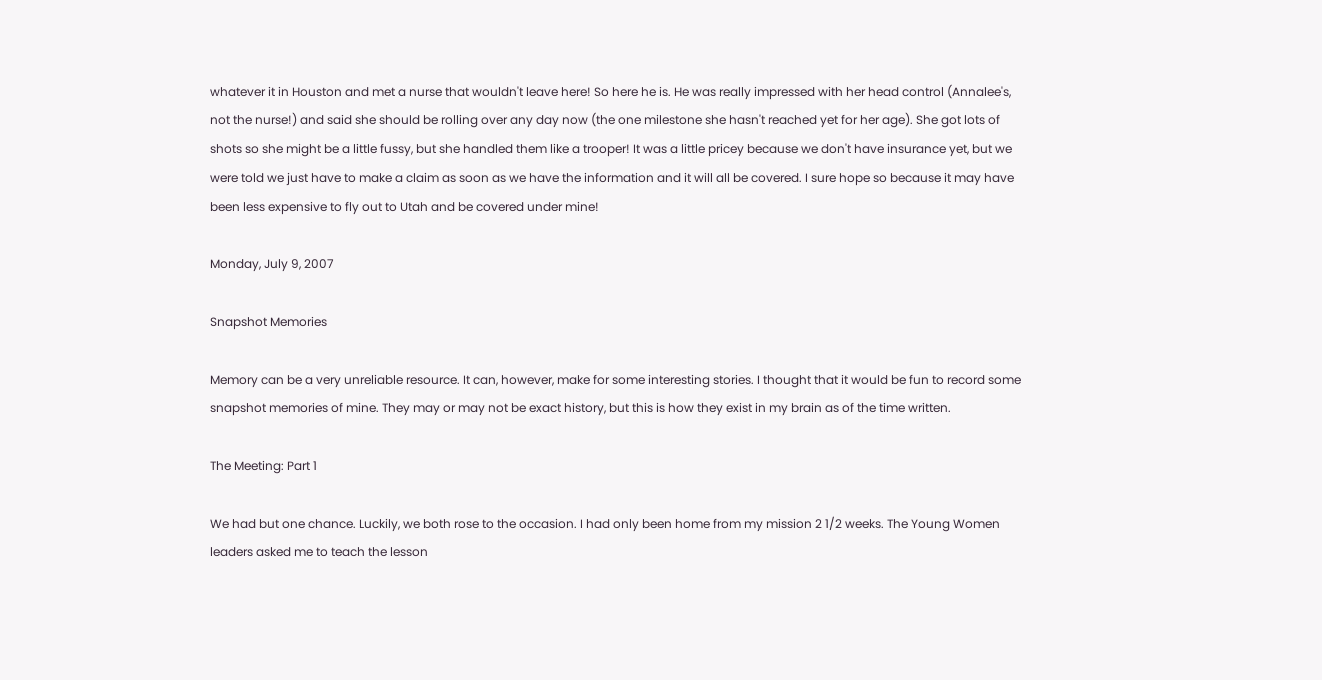whatever it in Houston and met a nurse that wouldn't leave here! So here he is. He was really impressed with her head control (Annalee's, not the nurse!) and said she should be rolling over any day now (the one milestone she hasn't reached yet for her age). She got lots of shots so she might be a little fussy, but she handled them like a trooper! It was a little pricey because we don't have insurance yet, but we were told we just have to make a claim as soon as we have the information and it will all be covered. I sure hope so because it may have been less expensive to fly out to Utah and be covered under mine!

Monday, July 9, 2007

Snapshot Memories

Memory can be a very unreliable resource. It can, however, make for some interesting stories. I thought that it would be fun to record some snapshot memories of mine. They may or may not be exact history, but this is how they exist in my brain as of the time written.

The Meeting: Part 1

We had but one chance. Luckily, we both rose to the occasion. I had only been home from my mission 2 1/2 weeks. The Young Women leaders asked me to teach the lesson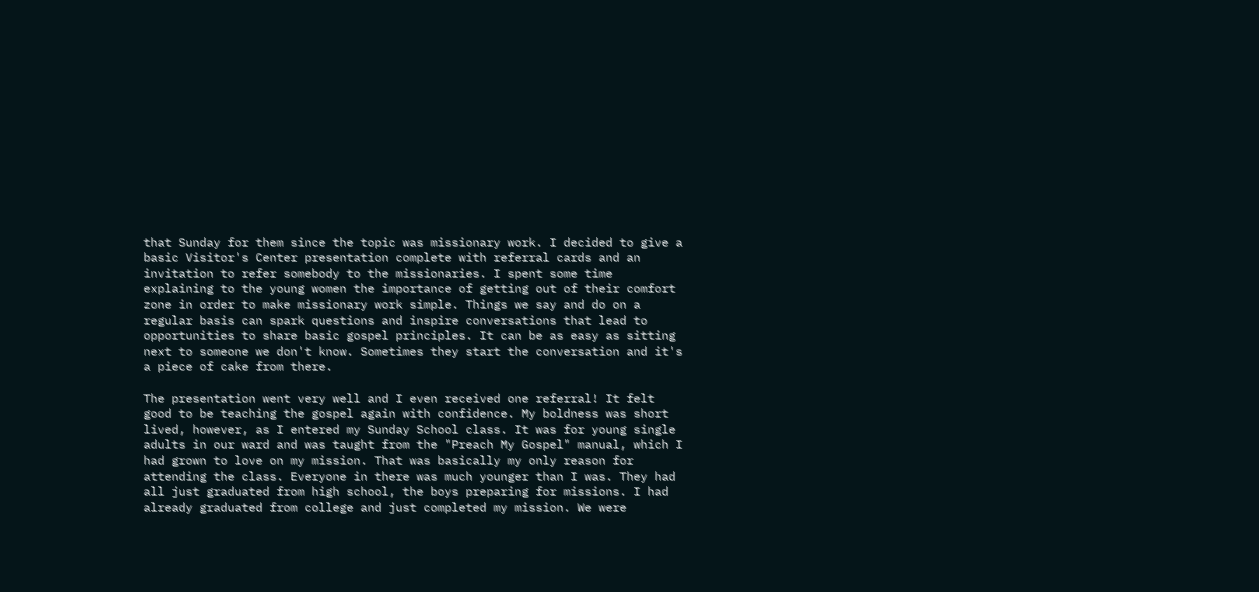that Sunday for them since the topic was missionary work. I decided to give a basic Visitor's Center presentation complete with referral cards and an invitation to refer somebody to the missionaries. I spent some time explaining to the young women the importance of getting out of their comfort zone in order to make missionary work simple. Things we say and do on a regular basis can spark questions and inspire conversations that lead to opportunities to share basic gospel principles. It can be as easy as sitting next to someone we don't know. Sometimes they start the conversation and it's a piece of cake from there.

The presentation went very well and I even received one referral! It felt good to be teaching the gospel again with confidence. My boldness was short lived, however, as I entered my Sunday School class. It was for young single adults in our ward and was taught from the "Preach My Gospel" manual, which I had grown to love on my mission. That was basically my only reason for attending the class. Everyone in there was much younger than I was. They had all just graduated from high school, the boys preparing for missions. I had already graduated from college and just completed my mission. We were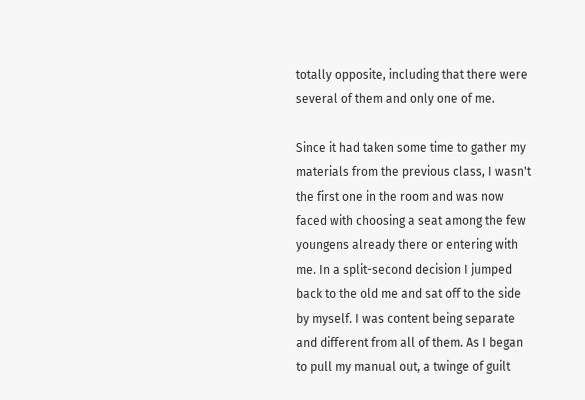totally opposite, including that there were several of them and only one of me.

Since it had taken some time to gather my materials from the previous class, I wasn't the first one in the room and was now faced with choosing a seat among the few youngens already there or entering with me. In a split-second decision I jumped back to the old me and sat off to the side by myself. I was content being separate and different from all of them. As I began to pull my manual out, a twinge of guilt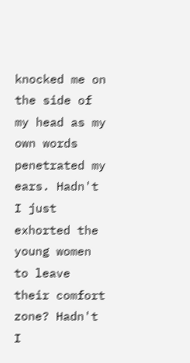knocked me on the side of my head as my own words penetrated my ears. Hadn't I just exhorted the young women to leave their comfort zone? Hadn't I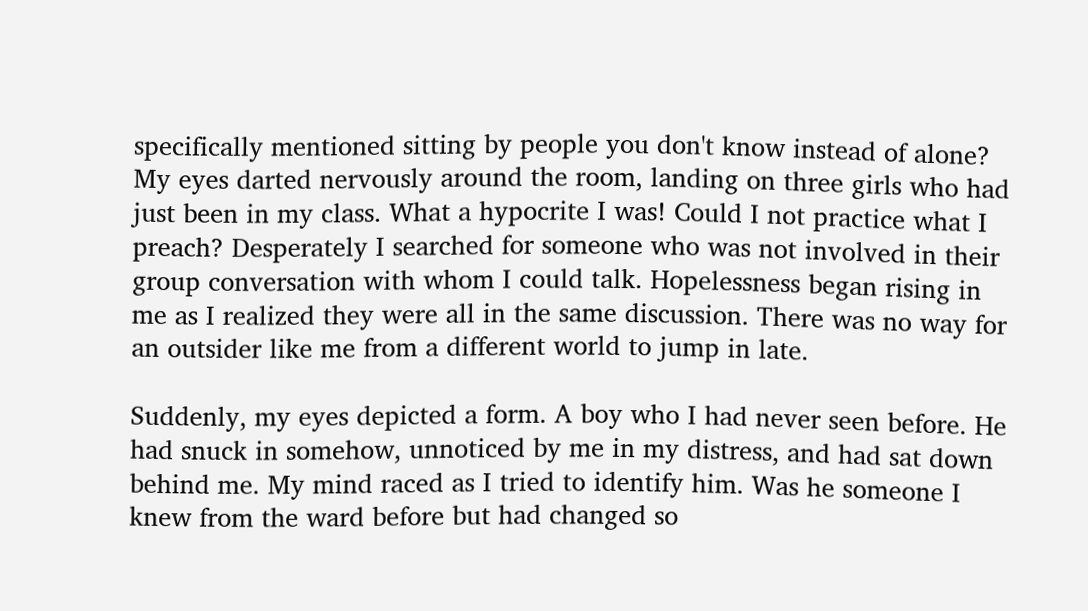specifically mentioned sitting by people you don't know instead of alone? My eyes darted nervously around the room, landing on three girls who had just been in my class. What a hypocrite I was! Could I not practice what I preach? Desperately I searched for someone who was not involved in their group conversation with whom I could talk. Hopelessness began rising in me as I realized they were all in the same discussion. There was no way for an outsider like me from a different world to jump in late.

Suddenly, my eyes depicted a form. A boy who I had never seen before. He had snuck in somehow, unnoticed by me in my distress, and had sat down behind me. My mind raced as I tried to identify him. Was he someone I knew from the ward before but had changed so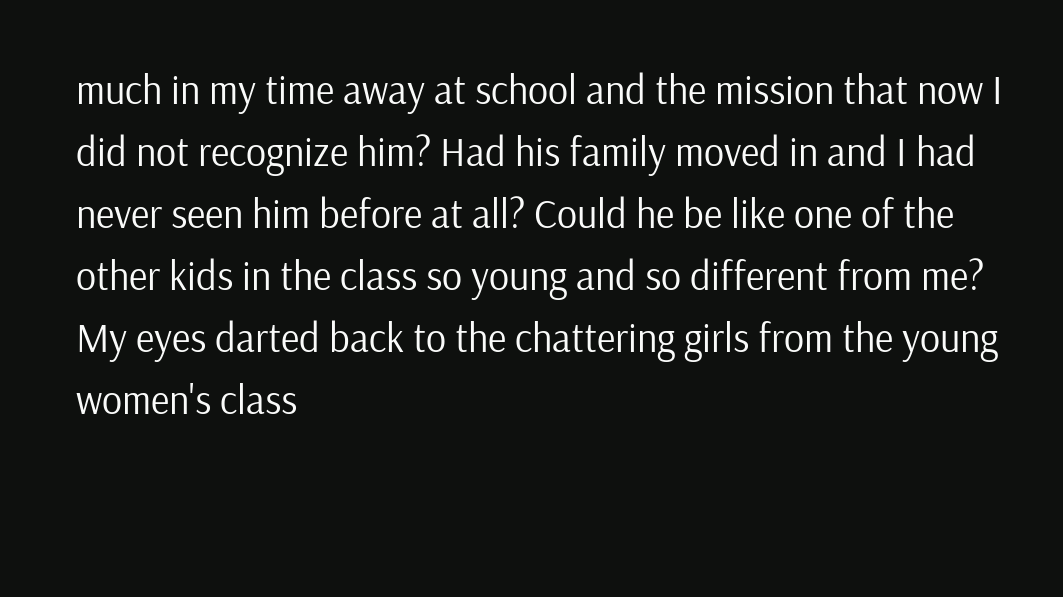much in my time away at school and the mission that now I did not recognize him? Had his family moved in and I had never seen him before at all? Could he be like one of the other kids in the class so young and so different from me? My eyes darted back to the chattering girls from the young women's class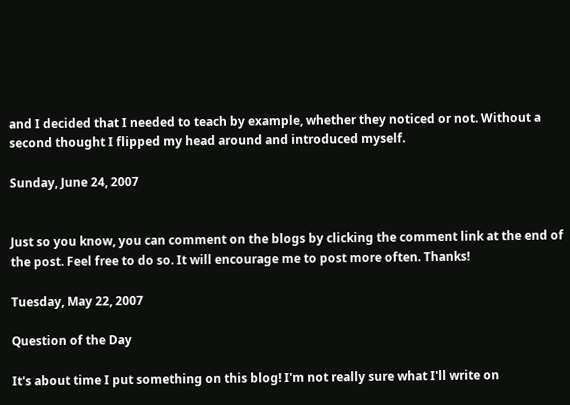and I decided that I needed to teach by example, whether they noticed or not. Without a second thought I flipped my head around and introduced myself.

Sunday, June 24, 2007


Just so you know, you can comment on the blogs by clicking the comment link at the end of the post. Feel free to do so. It will encourage me to post more often. Thanks!

Tuesday, May 22, 2007

Question of the Day

It's about time I put something on this blog! I'm not really sure what I'll write on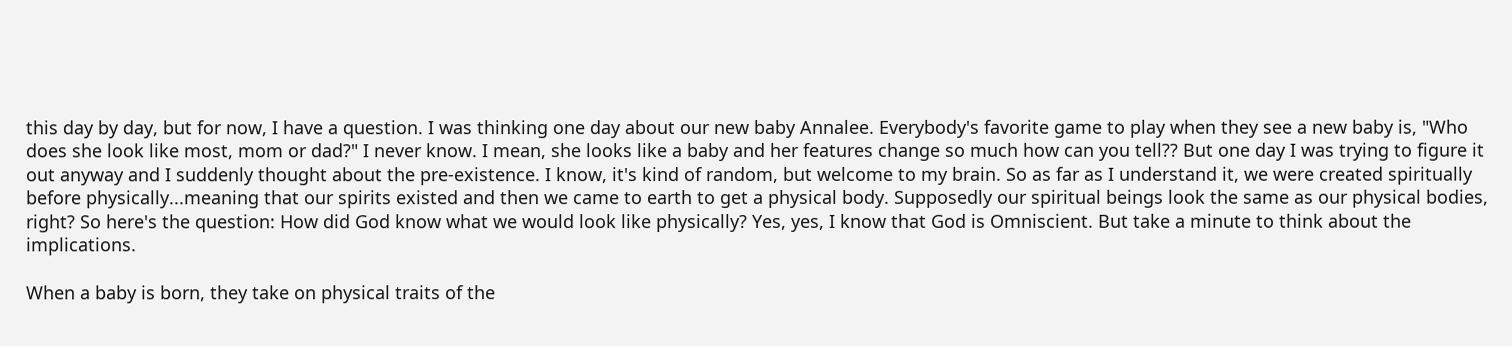this day by day, but for now, I have a question. I was thinking one day about our new baby Annalee. Everybody's favorite game to play when they see a new baby is, "Who does she look like most, mom or dad?" I never know. I mean, she looks like a baby and her features change so much how can you tell?? But one day I was trying to figure it out anyway and I suddenly thought about the pre-existence. I know, it's kind of random, but welcome to my brain. So as far as I understand it, we were created spiritually before physically...meaning that our spirits existed and then we came to earth to get a physical body. Supposedly our spiritual beings look the same as our physical bodies, right? So here's the question: How did God know what we would look like physically? Yes, yes, I know that God is Omniscient. But take a minute to think about the implications.

When a baby is born, they take on physical traits of the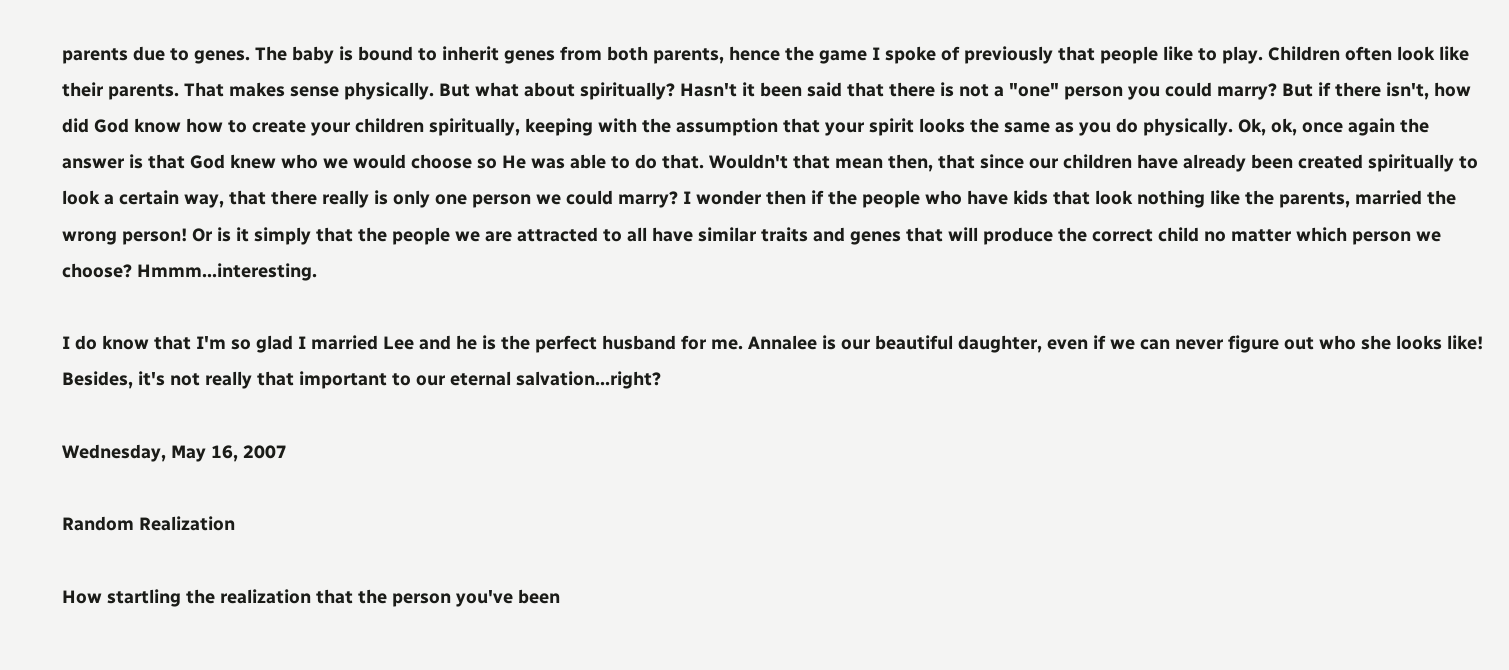parents due to genes. The baby is bound to inherit genes from both parents, hence the game I spoke of previously that people like to play. Children often look like their parents. That makes sense physically. But what about spiritually? Hasn't it been said that there is not a "one" person you could marry? But if there isn't, how did God know how to create your children spiritually, keeping with the assumption that your spirit looks the same as you do physically. Ok, ok, once again the answer is that God knew who we would choose so He was able to do that. Wouldn't that mean then, that since our children have already been created spiritually to look a certain way, that there really is only one person we could marry? I wonder then if the people who have kids that look nothing like the parents, married the wrong person! Or is it simply that the people we are attracted to all have similar traits and genes that will produce the correct child no matter which person we choose? Hmmm...interesting.

I do know that I'm so glad I married Lee and he is the perfect husband for me. Annalee is our beautiful daughter, even if we can never figure out who she looks like! Besides, it's not really that important to our eternal salvation...right?

Wednesday, May 16, 2007

Random Realization

How startling the realization that the person you've been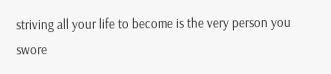striving all your life to become is the very person you swore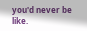you'd never be like.